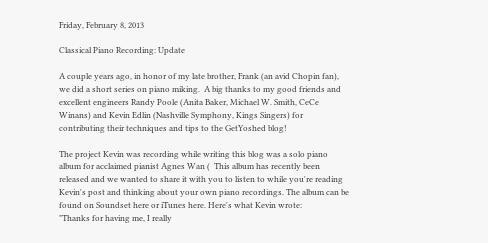Friday, February 8, 2013

Classical Piano Recording: Update

A couple years ago, in honor of my late brother, Frank (an avid Chopin fan), we did a short series on piano miking.  A big thanks to my good friends and excellent engineers Randy Poole (Anita Baker, Michael W. Smith, CeCe Winans) and Kevin Edlin (Nashville Symphony, Kings Singers) for contributing their techniques and tips to the GetYoshed blog!

The project Kevin was recording while writing this blog was a solo piano album for acclaimed pianist Agnes Wan (  This album has recently been released and we wanted to share it with you to listen to while you're reading Kevin's post and thinking about your own piano recordings. The album can be found on Soundset here or iTunes here. Here's what Kevin wrote:
"Thanks for having me, I really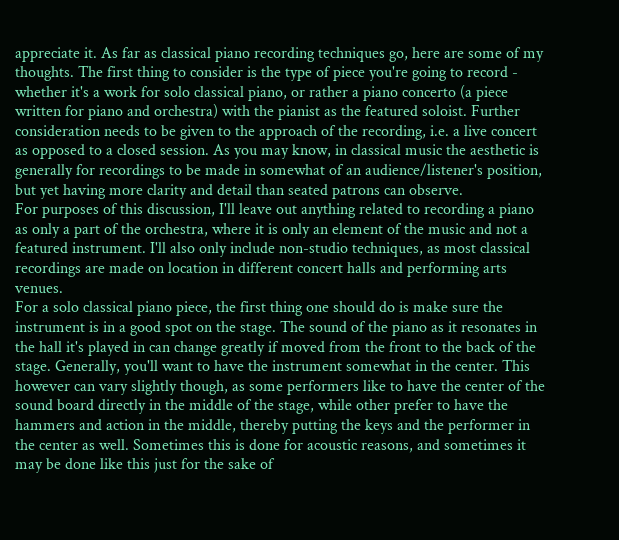appreciate it. As far as classical piano recording techniques go, here are some of my thoughts. The first thing to consider is the type of piece you're going to record - whether it's a work for solo classical piano, or rather a piano concerto (a piece written for piano and orchestra) with the pianist as the featured soloist. Further consideration needs to be given to the approach of the recording, i.e. a live concert as opposed to a closed session. As you may know, in classical music the aesthetic is generally for recordings to be made in somewhat of an audience/listener's position, but yet having more clarity and detail than seated patrons can observe.
For purposes of this discussion, I'll leave out anything related to recording a piano as only a part of the orchestra, where it is only an element of the music and not a featured instrument. I'll also only include non-studio techniques, as most classical recordings are made on location in different concert halls and performing arts venues.
For a solo classical piano piece, the first thing one should do is make sure the instrument is in a good spot on the stage. The sound of the piano as it resonates in the hall it's played in can change greatly if moved from the front to the back of the stage. Generally, you'll want to have the instrument somewhat in the center. This however can vary slightly though, as some performers like to have the center of the sound board directly in the middle of the stage, while other prefer to have the hammers and action in the middle, thereby putting the keys and the performer in the center as well. Sometimes this is done for acoustic reasons, and sometimes it may be done like this just for the sake of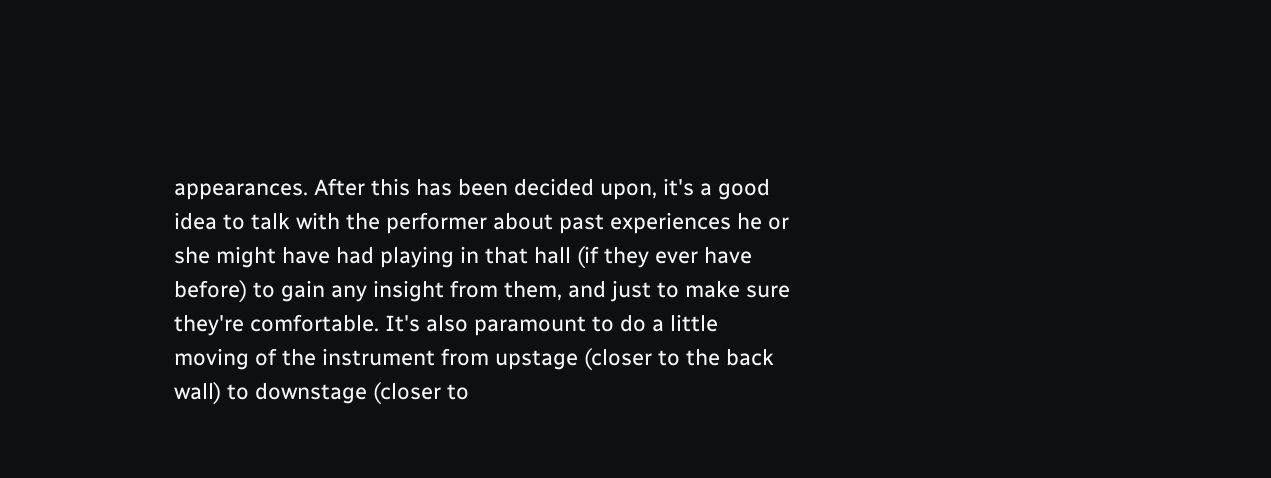appearances. After this has been decided upon, it's a good idea to talk with the performer about past experiences he or she might have had playing in that hall (if they ever have before) to gain any insight from them, and just to make sure they're comfortable. It's also paramount to do a little moving of the instrument from upstage (closer to the back wall) to downstage (closer to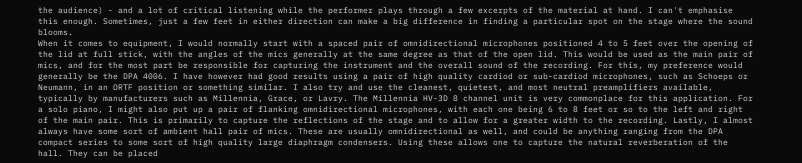the audience) - and a lot of critical listening while the performer plays through a few excerpts of the material at hand. I can't emphasise this enough. Sometimes, just a few feet in either direction can make a big difference in finding a particular spot on the stage where the sound blooms.
When it comes to equipment, I would normally start with a spaced pair of omnidirectional microphones positioned 4 to 5 feet over the opening of the lid at full stick, with the angles of the mics generally at the same degree as that of the open lid. This would be used as the main pair of mics, and for the most part be responsible for capturing the instrument and the overall sound of the recording. For this, my preference would generally be the DPA 4006. I have however had good results using a pair of high quality cardiod or sub-cardiod microphones, such as Schoeps or Neumann, in an ORTF position or something similar. I also try and use the cleanest, quietest, and most neutral preamplifiers available, typically by manufacturers such as Millennia, Grace, or Lavry. The Millennia HV-3D 8 channel unit is very commonplace for this application. For a solo piano, I might also put up a pair of flanking omnidirectional microphones, with each one being 6 to 8 feet or so to the left and right of the main pair. This is primarily to capture the reflections of the stage and to allow for a greater width to the recording. Lastly, I almost always have some sort of ambient hall pair of mics. These are usually omnidirectional as well, and could be anything ranging from the DPA compact series to some sort of high quality large diaphragm condensers. Using these allows one to capture the natural reverberation of the hall. They can be placed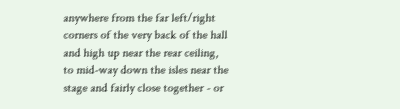anywhere from the far left/right corners of the very back of the hall and high up near the rear ceiling, to mid-way down the isles near the stage and fairly close together - or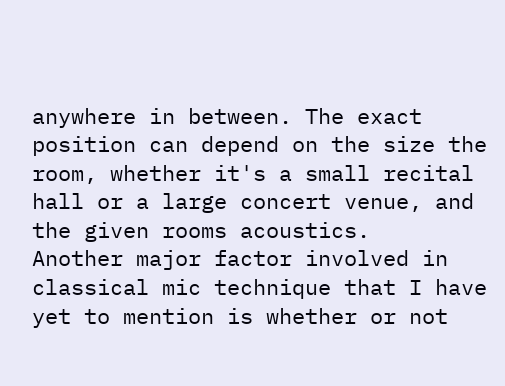anywhere in between. The exact position can depend on the size the room, whether it's a small recital hall or a large concert venue, and the given rooms acoustics.
Another major factor involved in classical mic technique that I have yet to mention is whether or not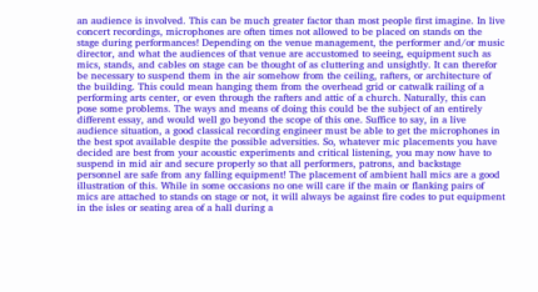an audience is involved. This can be much greater factor than most people first imagine. In live concert recordings, microphones are often times not allowed to be placed on stands on the stage during performances! Depending on the venue management, the performer and/or music director, and what the audiences of that venue are accustomed to seeing, equipment such as mics, stands, and cables on stage can be thought of as cluttering and unsightly. It can therefor be necessary to suspend them in the air somehow from the ceiling, rafters, or architecture of the building. This could mean hanging them from the overhead grid or catwalk railing of a performing arts center, or even through the rafters and attic of a church. Naturally, this can pose some problems. The ways and means of doing this could be the subject of an entirely different essay, and would well go beyond the scope of this one. Suffice to say, in a live audience situation, a good classical recording engineer must be able to get the microphones in the best spot available despite the possible adversities. So, whatever mic placements you have decided are best from your acoustic experiments and critical listening, you may now have to suspend in mid air and secure properly so that all performers, patrons, and backstage personnel are safe from any falling equipment! The placement of ambient hall mics are a good illustration of this. While in some occasions no one will care if the main or flanking pairs of mics are attached to stands on stage or not, it will always be against fire codes to put equipment in the isles or seating area of a hall during a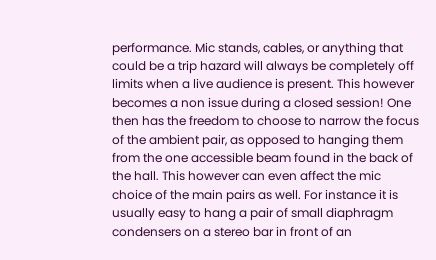performance. Mic stands, cables, or anything that could be a trip hazard will always be completely off limits when a live audience is present. This however becomes a non issue during a closed session! One then has the freedom to choose to narrow the focus of the ambient pair, as opposed to hanging them from the one accessible beam found in the back of the hall. This however can even affect the mic choice of the main pairs as well. For instance it is usually easy to hang a pair of small diaphragm  condensers on a stereo bar in front of an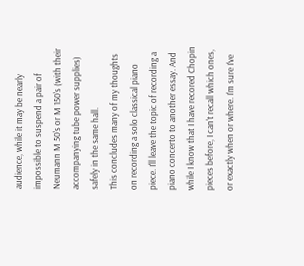audience, while it may be nearly impossible to suspend a pair of Neumann M 50's or M 150's (with their accompanying tube power supplies) safely in the same hall.
This concludes many of my thoughts on recording a solo classical piano piece. I'll leave the topic of recording a piano concerto to another essay. And while I know that I have recored Chopin pieces before, I can't recall which ones, or exactly when or where. I'm sure I've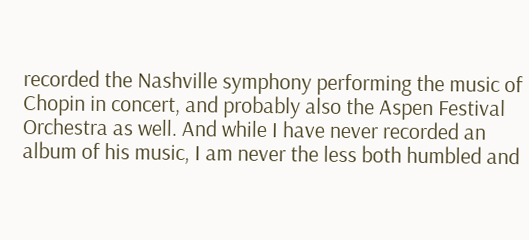recorded the Nashville symphony performing the music of Chopin in concert, and probably also the Aspen Festival Orchestra as well. And while I have never recorded an album of his music, I am never the less both humbled and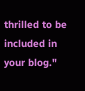thrilled to be included in your blog."